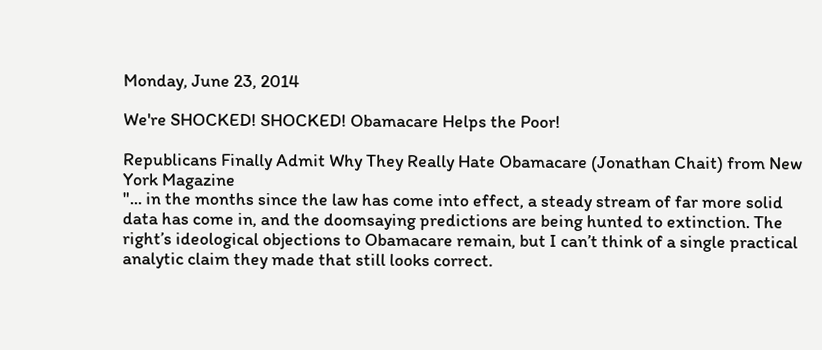Monday, June 23, 2014

We're SHOCKED! SHOCKED! Obamacare Helps the Poor!

Republicans Finally Admit Why They Really Hate Obamacare (Jonathan Chait) from New York Magazine
"... in the months since the law has come into effect, a steady stream of far more solid data has come in, and the doomsaying predictions are being hunted to extinction. The right’s ideological objections to Obamacare remain, but I can’t think of a single practical analytic claim they made that still looks correct.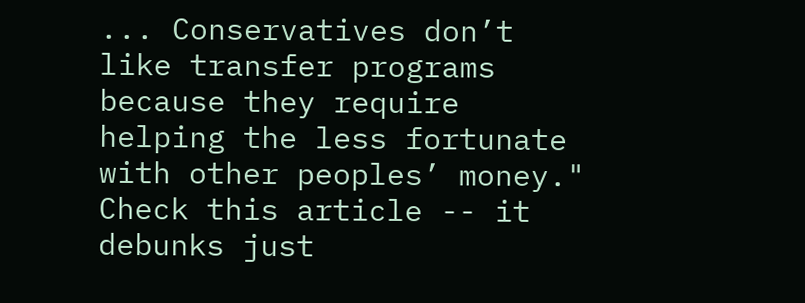... Conservatives don’t like transfer programs because they require helping the less fortunate with other peoples’ money."
Check this article -- it debunks just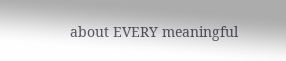about EVERY meaningful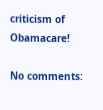criticism of Obamacare!

No comments: